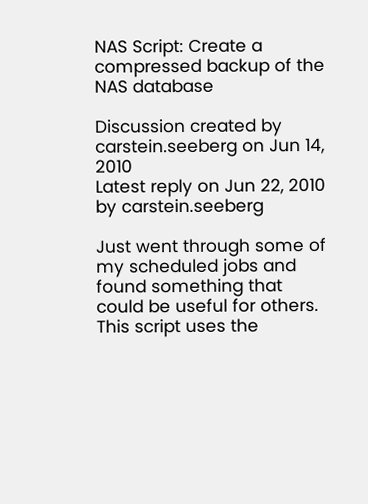NAS Script: Create a compressed backup of the NAS database

Discussion created by carstein.seeberg on Jun 14, 2010
Latest reply on Jun 22, 2010 by carstein.seeberg

Just went through some of my scheduled jobs and found something that could be useful for others. This script uses the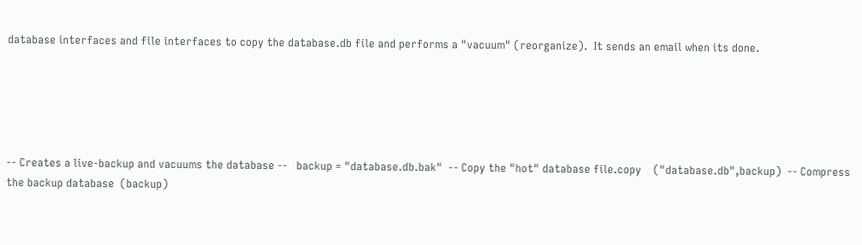database interfaces and file interfaces to copy the database.db file and performs a "vacuum" (reorganize).  It sends an email when its done.





-- Creates a live-backup and vacuums the database --   backup = "database.db.bak"  -- Copy the "hot" database file.copy    ("database.db",backup)  -- Compress the backup database  (backup)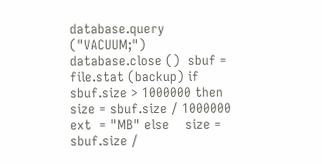database.query ("VACUUM;") database.close ()  sbuf = file.stat (backup) if sbuf.size > 1000000 then    size = sbuf.size / 1000000    ext  = "MB" else    size = sbuf.size /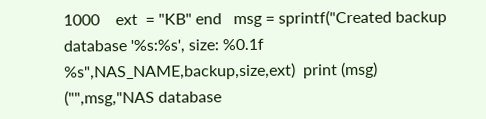1000    ext  = "KB" end   msg = sprintf("Created backup database '%s:%s', size: %0.1f %s",NAS_NAME,backup,size,ext)  print (msg) ("",msg,"NAS database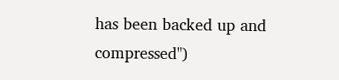has been backed up and compressed")